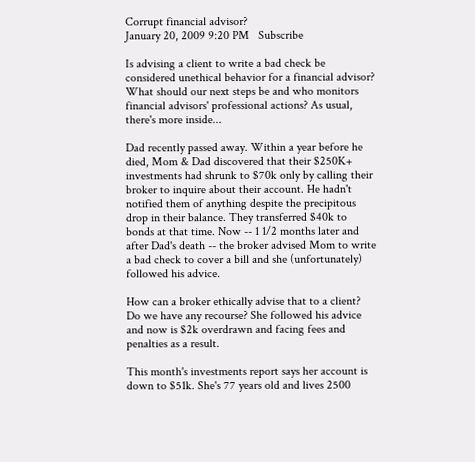Corrupt financial advisor?
January 20, 2009 9:20 PM   Subscribe

Is advising a client to write a bad check be considered unethical behavior for a financial advisor? What should our next steps be and who monitors financial advisors' professional actions? As usual, there's more inside...

Dad recently passed away. Within a year before he died, Mom & Dad discovered that their $250K+ investments had shrunk to $70k only by calling their broker to inquire about their account. He hadn't notified them of anything despite the precipitous drop in their balance. They transferred $40k to bonds at that time. Now -- 1 1/2 months later and after Dad's death -- the broker advised Mom to write a bad check to cover a bill and she (unfortunately) followed his advice.

How can a broker ethically advise that to a client? Do we have any recourse? She followed his advice and now is $2k overdrawn and facing fees and penalties as a result.

This month's investments report says her account is down to $51k. She's 77 years old and lives 2500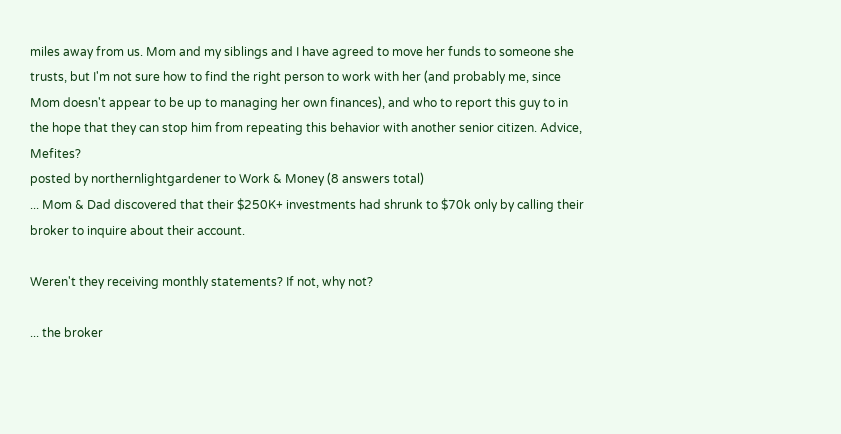miles away from us. Mom and my siblings and I have agreed to move her funds to someone she trusts, but I'm not sure how to find the right person to work with her (and probably me, since Mom doesn't appear to be up to managing her own finances), and who to report this guy to in the hope that they can stop him from repeating this behavior with another senior citizen. Advice, Mefites?
posted by northernlightgardener to Work & Money (8 answers total)
... Mom & Dad discovered that their $250K+ investments had shrunk to $70k only by calling their broker to inquire about their account.

Weren't they receiving monthly statements? If not, why not?

... the broker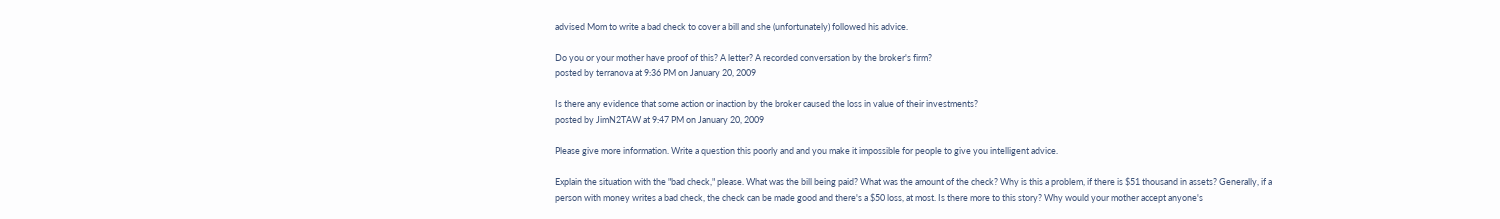advised Mom to write a bad check to cover a bill and she (unfortunately) followed his advice.

Do you or your mother have proof of this? A letter? A recorded conversation by the broker's firm?
posted by terranova at 9:36 PM on January 20, 2009

Is there any evidence that some action or inaction by the broker caused the loss in value of their investments?
posted by JimN2TAW at 9:47 PM on January 20, 2009

Please give more information. Write a question this poorly and and you make it impossible for people to give you intelligent advice.

Explain the situation with the "bad check," please. What was the bill being paid? What was the amount of the check? Why is this a problem, if there is $51 thousand in assets? Generally, if a person with money writes a bad check, the check can be made good and there's a $50 loss, at most. Is there more to this story? Why would your mother accept anyone's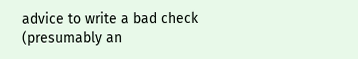advice to write a bad check (presumably an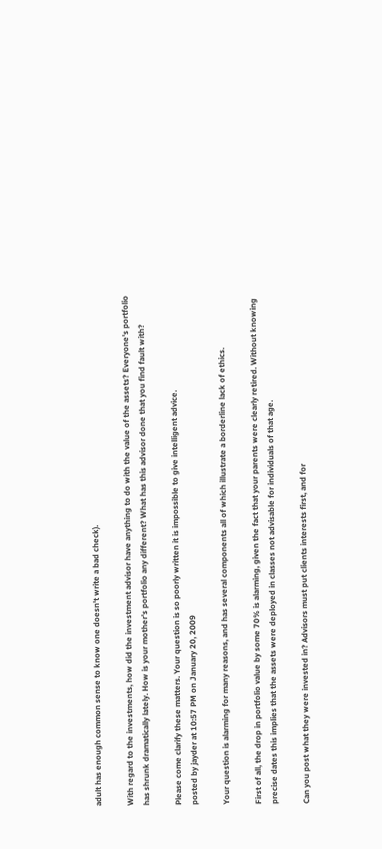adult has enough common sense to know one doesn't write a bad check).

With regard to the investments, how did the investment advisor have anything to do with the value of the assets? Everyone's portfolio has shrunk dramatically lately. How is your mother's portfolio any different? What has this advisor done that you find fault with?

Please come clarify these matters. Your question is so poorly written it is impossible to give intelligent advice.
posted by jayder at 10:57 PM on January 20, 2009

Your question is alarming for many reasons, and has several components all of which illustrate a borderline lack of ethics.

First of all, the drop in portfolio value by some 70% is alarming, given the fact that your parents were clearly retired. Without knowing precise dates this implies that the assets were deployed in classes not advisable for individuals of that age.

Can you post what they were invested in? Advisors must put clients interests first, and for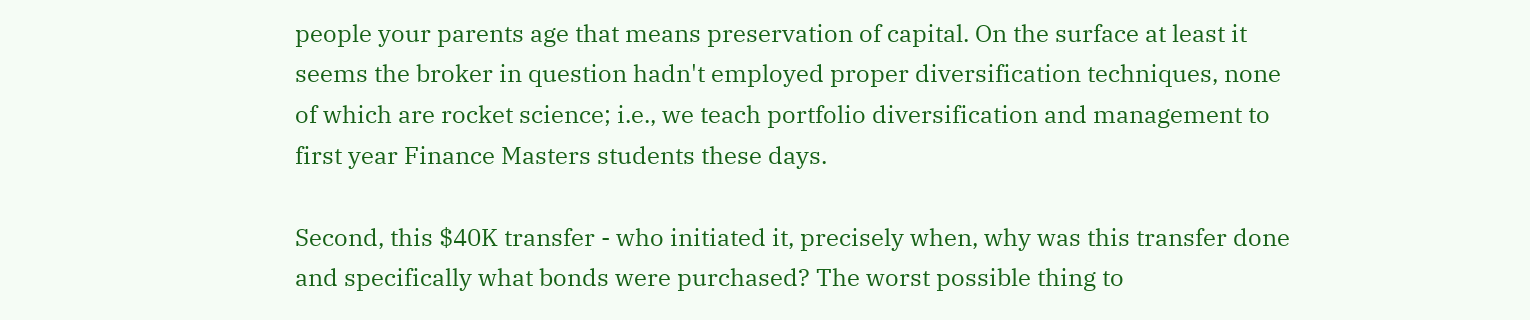people your parents age that means preservation of capital. On the surface at least it seems the broker in question hadn't employed proper diversification techniques, none of which are rocket science; i.e., we teach portfolio diversification and management to first year Finance Masters students these days.

Second, this $40K transfer - who initiated it, precisely when, why was this transfer done and specifically what bonds were purchased? The worst possible thing to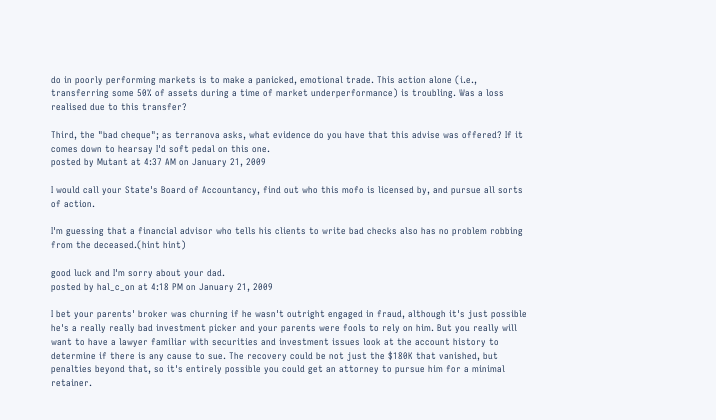do in poorly performing markets is to make a panicked, emotional trade. This action alone (i.e., transferring some 50% of assets during a time of market underperformance) is troubling. Was a loss realised due to this transfer?

Third, the "bad cheque"; as terranova asks, what evidence do you have that this advise was offered? If it comes down to hearsay I'd soft pedal on this one.
posted by Mutant at 4:37 AM on January 21, 2009

I would call your State's Board of Accountancy, find out who this mofo is licensed by, and pursue all sorts of action.

I'm guessing that a financial advisor who tells his clients to write bad checks also has no problem robbing from the deceased.(hint hint)

good luck and I'm sorry about your dad.
posted by hal_c_on at 4:18 PM on January 21, 2009

I bet your parents' broker was churning if he wasn't outright engaged in fraud, although it's just possible he's a really really bad investment picker and your parents were fools to rely on him. But you really will want to have a lawyer familiar with securities and investment issues look at the account history to determine if there is any cause to sue. The recovery could be not just the $180K that vanished, but penalties beyond that, so it's entirely possible you could get an attorney to pursue him for a minimal retainer.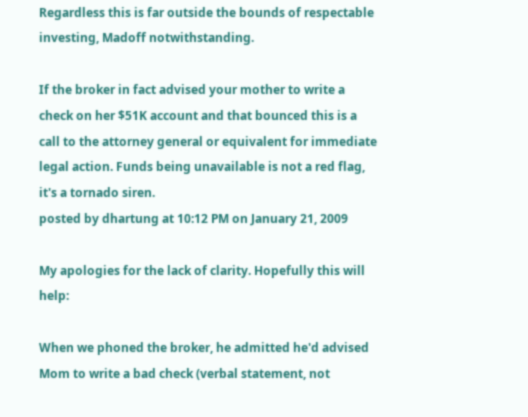Regardless this is far outside the bounds of respectable investing, Madoff notwithstanding.

If the broker in fact advised your mother to write a check on her $51K account and that bounced this is a call to the attorney general or equivalent for immediate legal action. Funds being unavailable is not a red flag, it's a tornado siren.
posted by dhartung at 10:12 PM on January 21, 2009

My apologies for the lack of clarity. Hopefully this will help:

When we phoned the broker, he admitted he'd advised Mom to write a bad check (verbal statement, not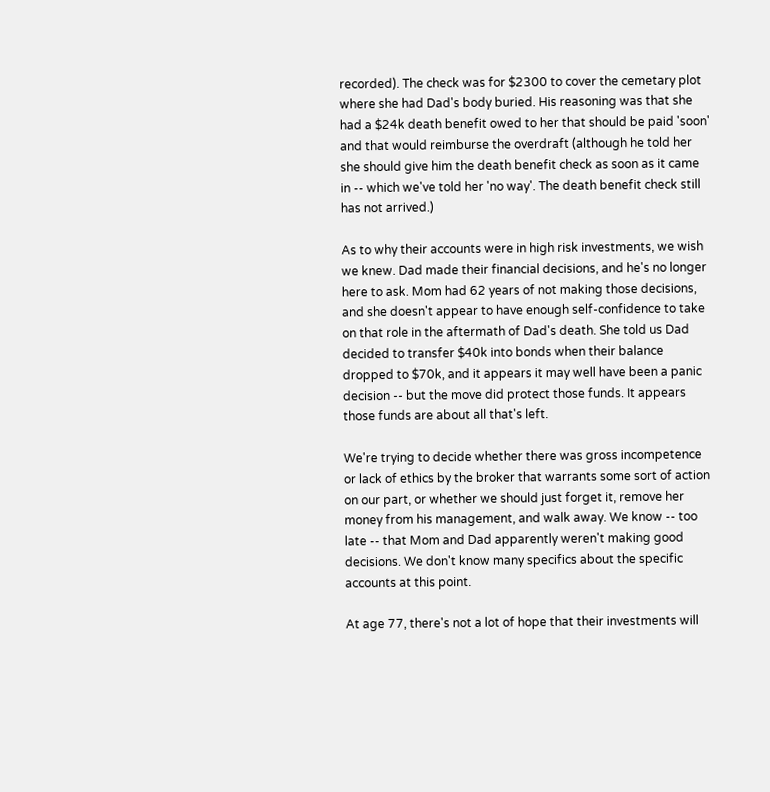recorded). The check was for $2300 to cover the cemetary plot where she had Dad's body buried. His reasoning was that she had a $24k death benefit owed to her that should be paid 'soon' and that would reimburse the overdraft (although he told her she should give him the death benefit check as soon as it came in -- which we've told her 'no way'. The death benefit check still has not arrived.)

As to why their accounts were in high risk investments, we wish we knew. Dad made their financial decisions, and he's no longer here to ask. Mom had 62 years of not making those decisions, and she doesn't appear to have enough self-confidence to take on that role in the aftermath of Dad's death. She told us Dad decided to transfer $40k into bonds when their balance dropped to $70k, and it appears it may well have been a panic decision -- but the move did protect those funds. It appears those funds are about all that's left.

We're trying to decide whether there was gross incompetence or lack of ethics by the broker that warrants some sort of action on our part, or whether we should just forget it, remove her money from his management, and walk away. We know -- too late -- that Mom and Dad apparently weren't making good decisions. We don't know many specifics about the specific accounts at this point.

At age 77, there's not a lot of hope that their investments will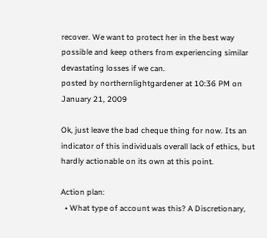recover. We want to protect her in the best way possible and keep others from experiencing similar devastating losses if we can.
posted by northernlightgardener at 10:36 PM on January 21, 2009

Ok, just leave the bad cheque thing for now. Its an indicator of this individuals overall lack of ethics, but hardly actionable on its own at this point.

Action plan:
  • What type of account was this? A Discretionary,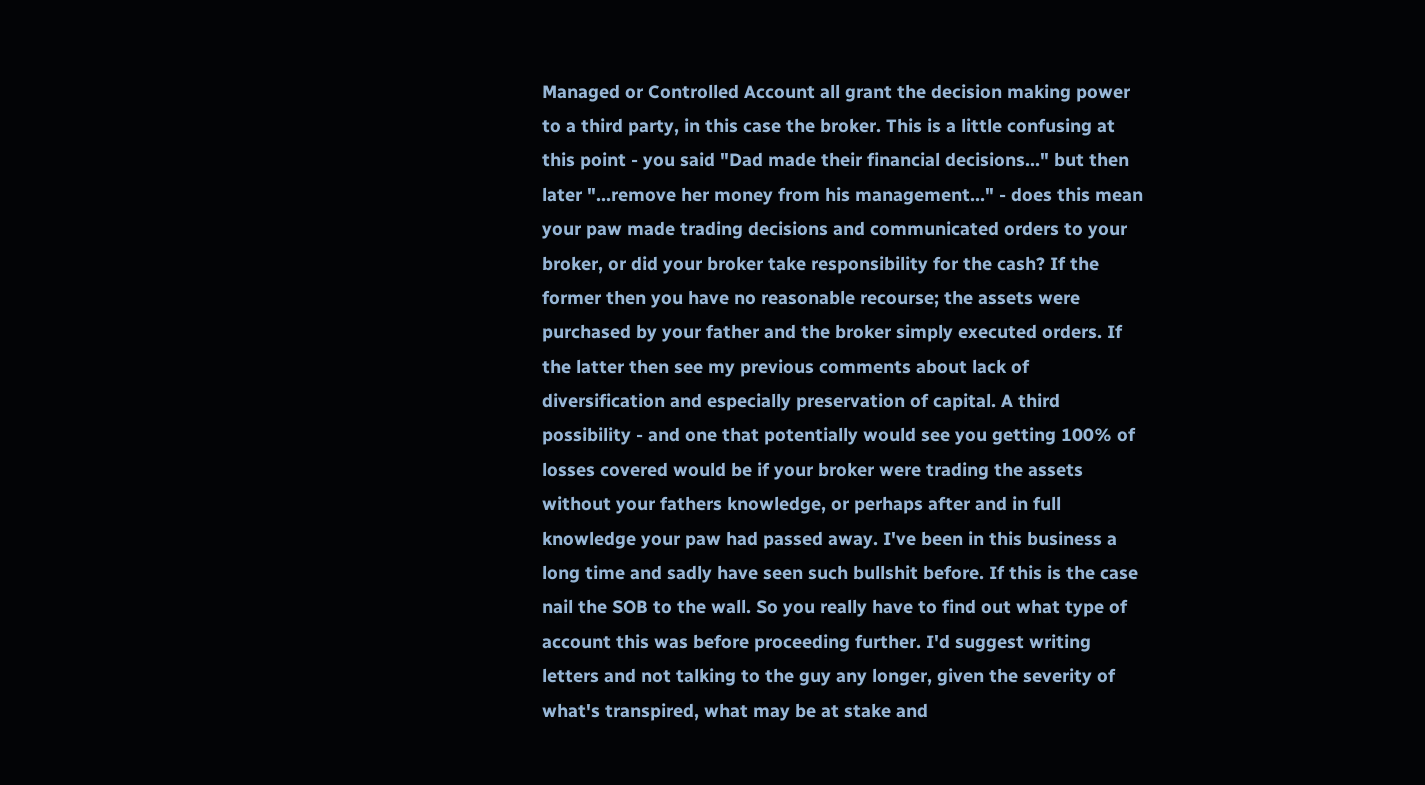Managed or Controlled Account all grant the decision making power to a third party, in this case the broker. This is a little confusing at this point - you said "Dad made their financial decisions..." but then later "...remove her money from his management..." - does this mean your paw made trading decisions and communicated orders to your broker, or did your broker take responsibility for the cash? If the former then you have no reasonable recourse; the assets were purchased by your father and the broker simply executed orders. If the latter then see my previous comments about lack of diversification and especially preservation of capital. A third possibility - and one that potentially would see you getting 100% of losses covered would be if your broker were trading the assets without your fathers knowledge, or perhaps after and in full knowledge your paw had passed away. I've been in this business a long time and sadly have seen such bullshit before. If this is the case nail the SOB to the wall. So you really have to find out what type of account this was before proceeding further. I'd suggest writing letters and not talking to the guy any longer, given the severity of what's transpired, what may be at stake and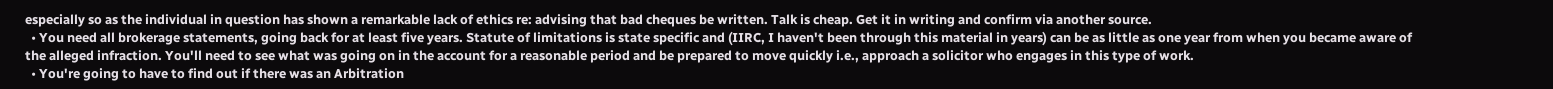especially so as the individual in question has shown a remarkable lack of ethics re: advising that bad cheques be written. Talk is cheap. Get it in writing and confirm via another source.
  • You need all brokerage statements, going back for at least five years. Statute of limitations is state specific and (IIRC, I haven't been through this material in years) can be as little as one year from when you became aware of the alleged infraction. You'll need to see what was going on in the account for a reasonable period and be prepared to move quickly i.e., approach a solicitor who engages in this type of work.
  • You're going to have to find out if there was an Arbitration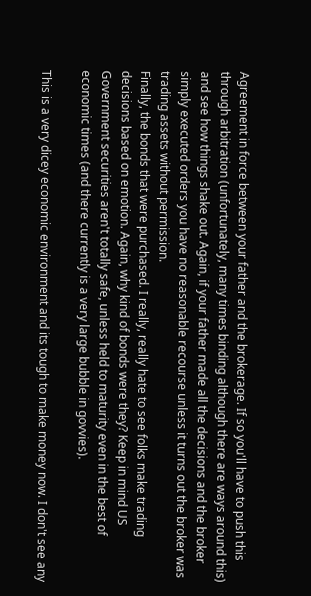Agreement in force between your father and the brokerage. If so you'll have to push this through arbitration (unfortunately, many times binding although there are ways around this) and see how things shake out. Again, if your father made all the decisions and the broker simply executed orders you have no reasonable recourse unless it turns out the broker was trading assets without permission.
Finally, the bonds that were purchased. I really, really hate to see folks make trading decisions based on emotion. Again, why kind of bonds were they? Keep in mind US Government securities aren't totally safe, unless held to maturity even in the best of economic times (and there currently is a very large bubble in govvies).

This is a very dicey economic environment and its tough to make money now. I don't see any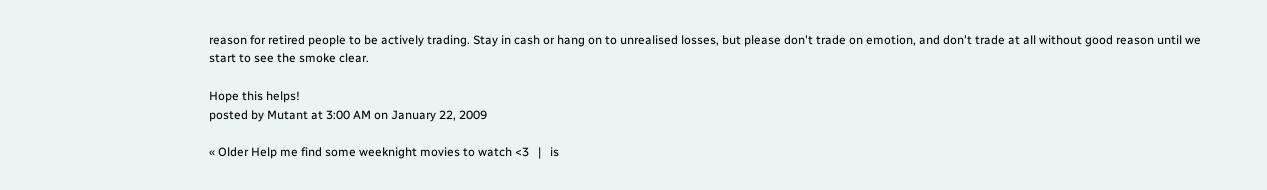reason for retired people to be actively trading. Stay in cash or hang on to unrealised losses, but please don't trade on emotion, and don't trade at all without good reason until we start to see the smoke clear.

Hope this helps!
posted by Mutant at 3:00 AM on January 22, 2009

« Older Help me find some weeknight movies to watch <3   |   is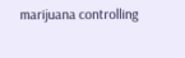marijuana controlling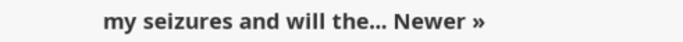my seizures and will the... Newer »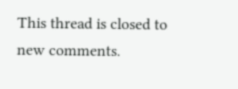This thread is closed to new comments.